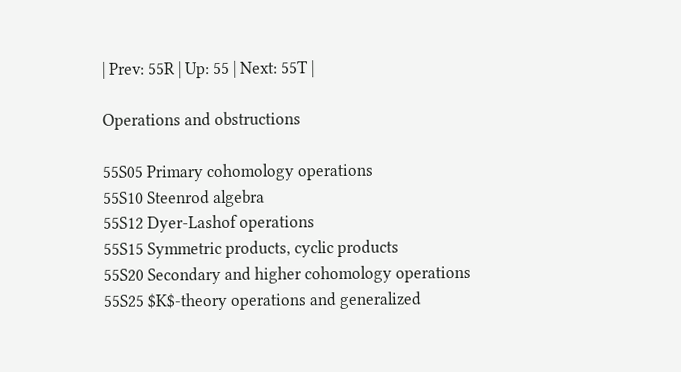| Prev: 55R | Up: 55 | Next: 55T |

Operations and obstructions

55S05 Primary cohomology operations
55S10 Steenrod algebra
55S12 Dyer-Lashof operations
55S15 Symmetric products, cyclic products
55S20 Secondary and higher cohomology operations
55S25 $K$-theory operations and generalized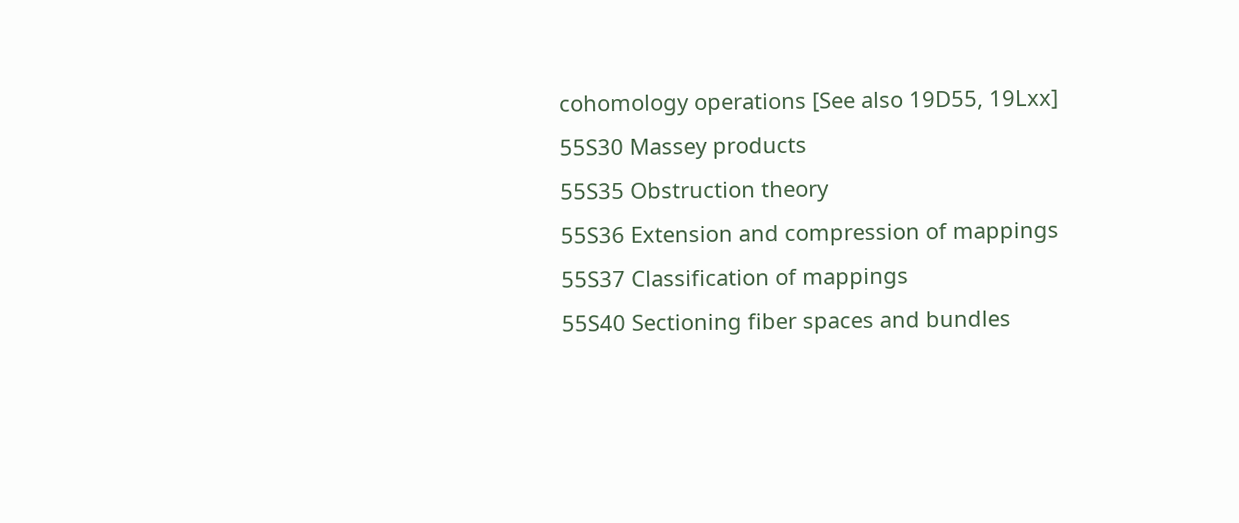cohomology operations [See also 19D55, 19Lxx]
55S30 Massey products
55S35 Obstruction theory
55S36 Extension and compression of mappings
55S37 Classification of mappings
55S40 Sectioning fiber spaces and bundles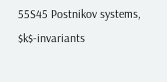55S45 Postnikov systems, $k$-invariants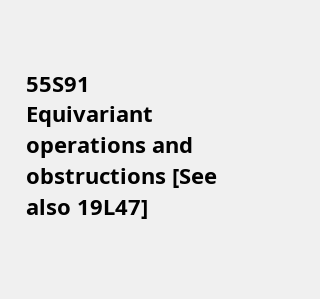55S91 Equivariant operations and obstructions [See also 19L47]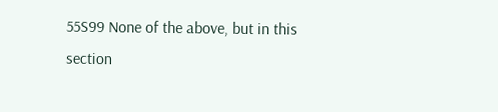55S99 None of the above, but in this section